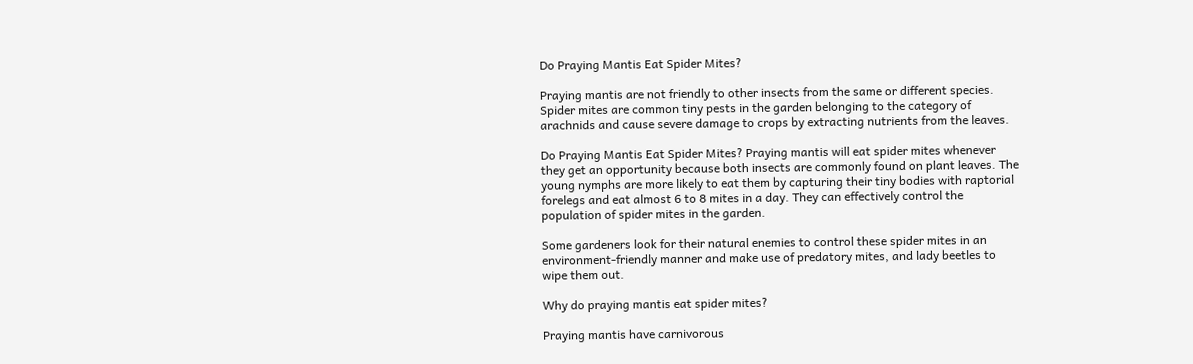Do Praying Mantis Eat Spider Mites?

Praying mantis are not friendly to other insects from the same or different species. Spider mites are common tiny pests in the garden belonging to the category of arachnids and cause severe damage to crops by extracting nutrients from the leaves.

Do Praying Mantis Eat Spider Mites? Praying mantis will eat spider mites whenever they get an opportunity because both insects are commonly found on plant leaves. The young nymphs are more likely to eat them by capturing their tiny bodies with raptorial forelegs and eat almost 6 to 8 mites in a day. They can effectively control the population of spider mites in the garden.

Some gardeners look for their natural enemies to control these spider mites in an environment-friendly manner and make use of predatory mites, and lady beetles to wipe them out.

Why do praying mantis eat spider mites?

Praying mantis have carnivorous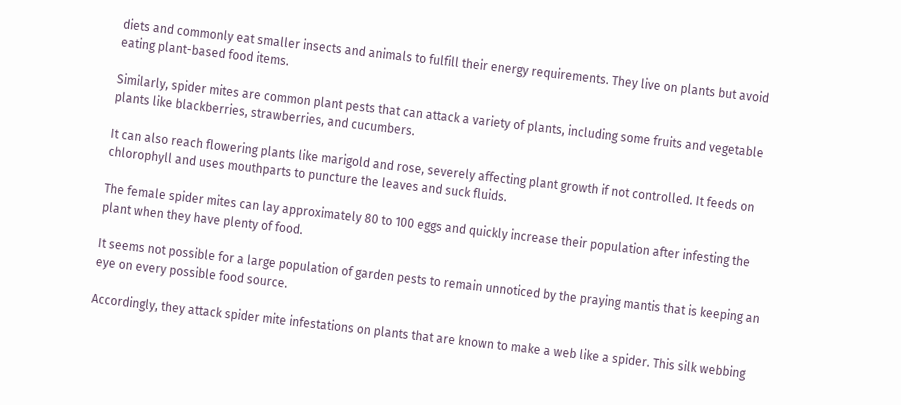diets and commonly eat smaller insects and animals to fulfill their energy requirements. They live on plants but avoid eating plant-based food items.

Similarly, spider mites are common plant pests that can attack a variety of plants, including some fruits and vegetable plants like blackberries, strawberries, and cucumbers.

It can also reach flowering plants like marigold and rose, severely affecting plant growth if not controlled. It feeds on chlorophyll and uses mouthparts to puncture the leaves and suck fluids.

The female spider mites can lay approximately 80 to 100 eggs and quickly increase their population after infesting the plant when they have plenty of food.

It seems not possible for a large population of garden pests to remain unnoticed by the praying mantis that is keeping an eye on every possible food source.

Accordingly, they attack spider mite infestations on plants that are known to make a web like a spider. This silk webbing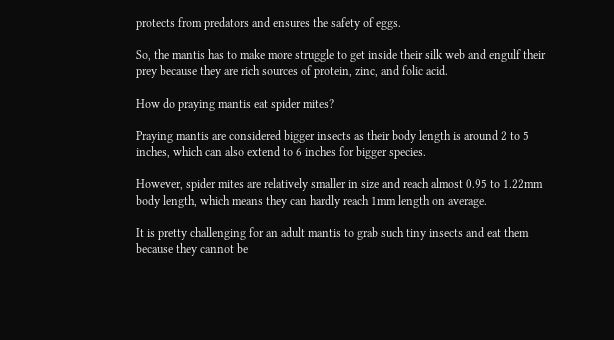protects from predators and ensures the safety of eggs.

So, the mantis has to make more struggle to get inside their silk web and engulf their prey because they are rich sources of protein, zinc, and folic acid.

How do praying mantis eat spider mites?

Praying mantis are considered bigger insects as their body length is around 2 to 5 inches, which can also extend to 6 inches for bigger species.

However, spider mites are relatively smaller in size and reach almost 0.95 to 1.22mm body length, which means they can hardly reach 1mm length on average.

It is pretty challenging for an adult mantis to grab such tiny insects and eat them because they cannot be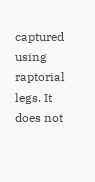captured using raptorial legs. It does not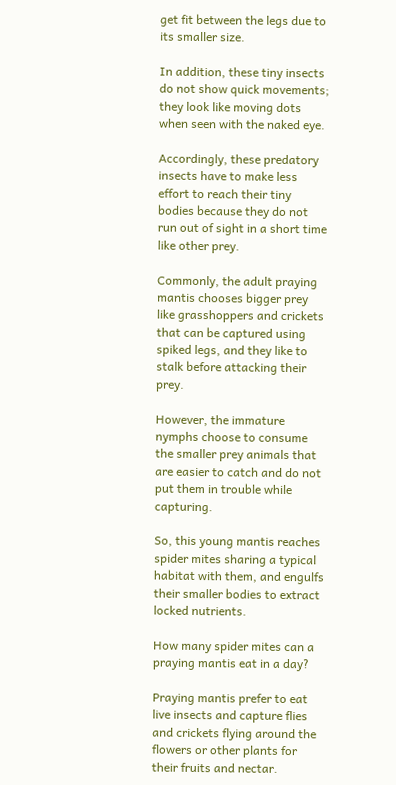get fit between the legs due to its smaller size.

In addition, these tiny insects do not show quick movements; they look like moving dots when seen with the naked eye.

Accordingly, these predatory insects have to make less effort to reach their tiny bodies because they do not run out of sight in a short time like other prey.

Commonly, the adult praying mantis chooses bigger prey like grasshoppers and crickets that can be captured using spiked legs, and they like to stalk before attacking their prey.

However, the immature nymphs choose to consume the smaller prey animals that are easier to catch and do not put them in trouble while capturing.

So, this young mantis reaches spider mites sharing a typical habitat with them, and engulfs their smaller bodies to extract locked nutrients.

How many spider mites can a praying mantis eat in a day?

Praying mantis prefer to eat live insects and capture flies and crickets flying around the flowers or other plants for their fruits and nectar.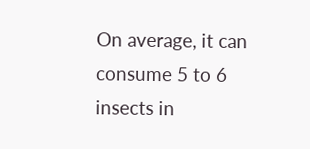On average, it can consume 5 to 6 insects in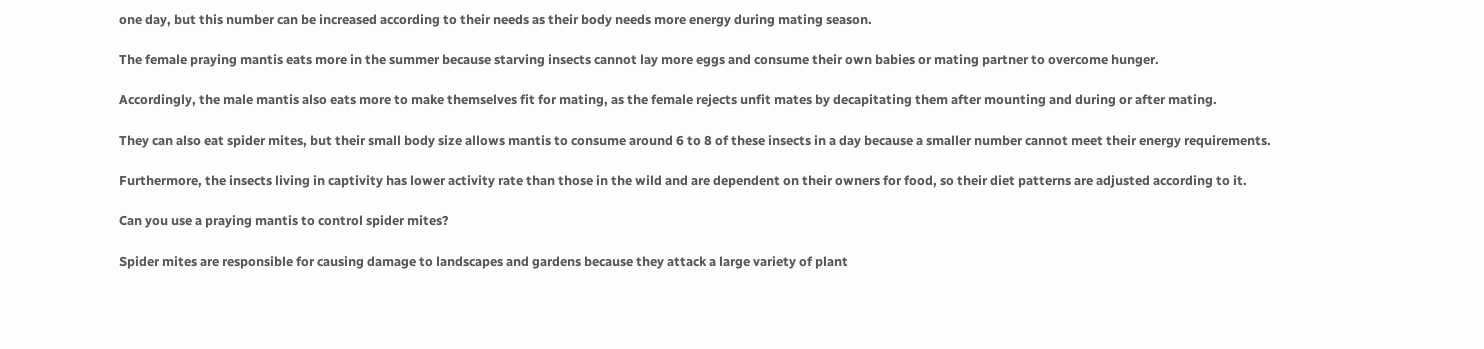one day, but this number can be increased according to their needs as their body needs more energy during mating season.

The female praying mantis eats more in the summer because starving insects cannot lay more eggs and consume their own babies or mating partner to overcome hunger.

Accordingly, the male mantis also eats more to make themselves fit for mating, as the female rejects unfit mates by decapitating them after mounting and during or after mating.

They can also eat spider mites, but their small body size allows mantis to consume around 6 to 8 of these insects in a day because a smaller number cannot meet their energy requirements.

Furthermore, the insects living in captivity has lower activity rate than those in the wild and are dependent on their owners for food, so their diet patterns are adjusted according to it.

Can you use a praying mantis to control spider mites?

Spider mites are responsible for causing damage to landscapes and gardens because they attack a large variety of plant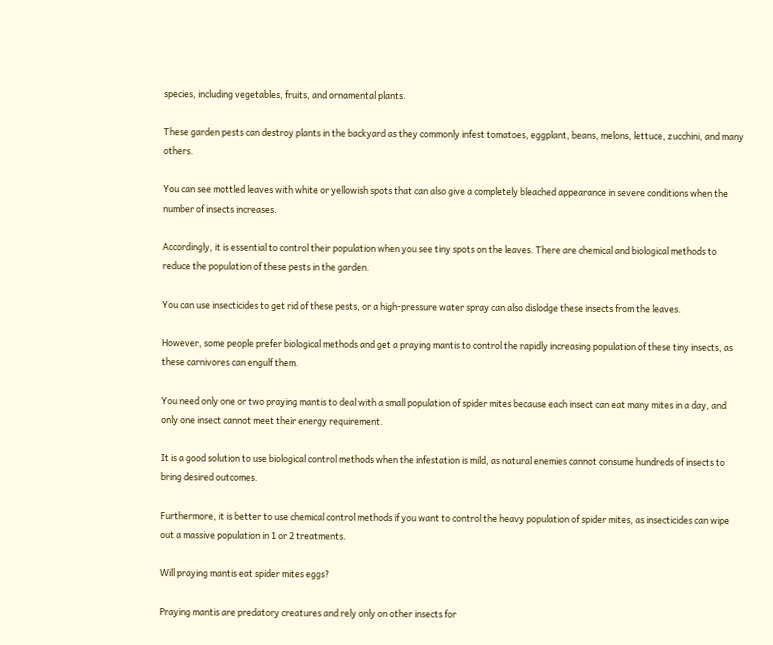species, including vegetables, fruits, and ornamental plants.

These garden pests can destroy plants in the backyard as they commonly infest tomatoes, eggplant, beans, melons, lettuce, zucchini, and many others.

You can see mottled leaves with white or yellowish spots that can also give a completely bleached appearance in severe conditions when the number of insects increases.

Accordingly, it is essential to control their population when you see tiny spots on the leaves. There are chemical and biological methods to reduce the population of these pests in the garden.

You can use insecticides to get rid of these pests, or a high-pressure water spray can also dislodge these insects from the leaves.

However, some people prefer biological methods and get a praying mantis to control the rapidly increasing population of these tiny insects, as these carnivores can engulf them.

You need only one or two praying mantis to deal with a small population of spider mites because each insect can eat many mites in a day, and only one insect cannot meet their energy requirement.

It is a good solution to use biological control methods when the infestation is mild, as natural enemies cannot consume hundreds of insects to bring desired outcomes.

Furthermore, it is better to use chemical control methods if you want to control the heavy population of spider mites, as insecticides can wipe out a massive population in 1 or 2 treatments.

Will praying mantis eat spider mites eggs?

Praying mantis are predatory creatures and rely only on other insects for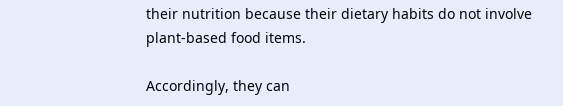their nutrition because their dietary habits do not involve plant-based food items.

Accordingly, they can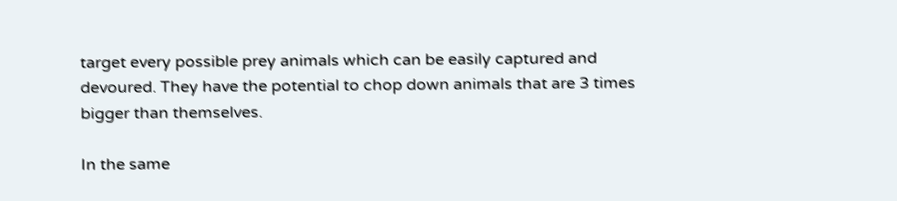target every possible prey animals which can be easily captured and devoured. They have the potential to chop down animals that are 3 times bigger than themselves.

In the same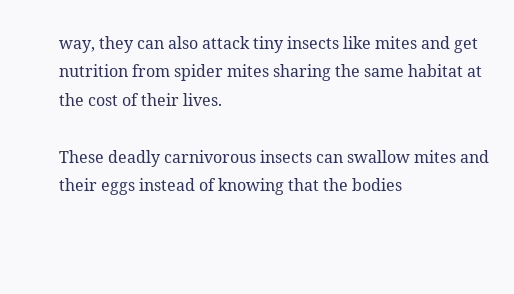way, they can also attack tiny insects like mites and get nutrition from spider mites sharing the same habitat at the cost of their lives.

These deadly carnivorous insects can swallow mites and their eggs instead of knowing that the bodies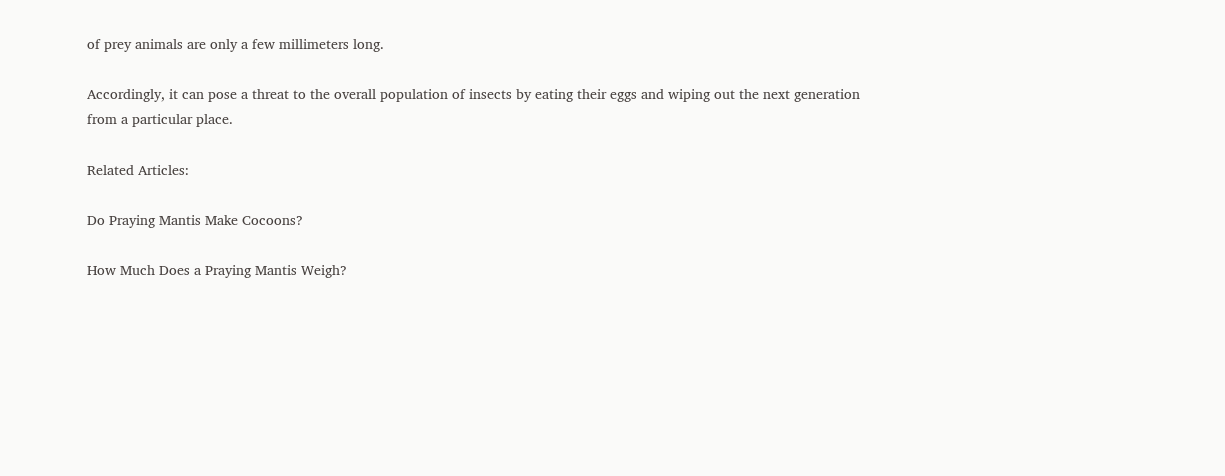of prey animals are only a few millimeters long.

Accordingly, it can pose a threat to the overall population of insects by eating their eggs and wiping out the next generation from a particular place.

Related Articles:

Do Praying Mantis Make Cocoons?

How Much Does a Praying Mantis Weigh?